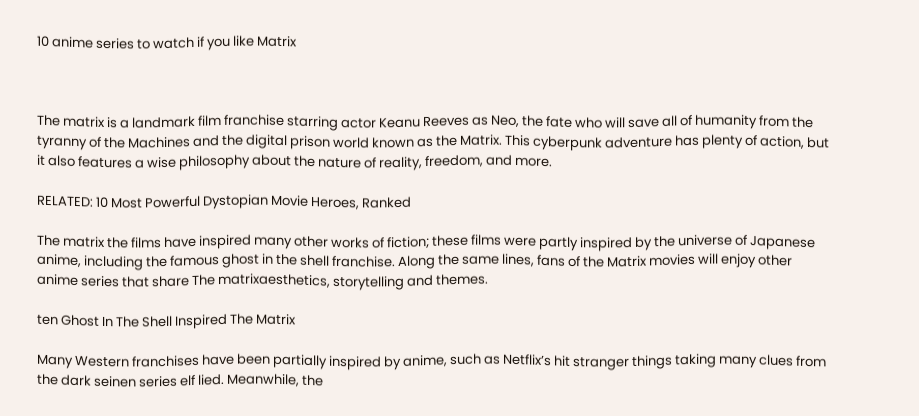10 anime series to watch if you like Matrix



The matrix is a landmark film franchise starring actor Keanu Reeves as Neo, the fate who will save all of humanity from the tyranny of the Machines and the digital prison world known as the Matrix. This cyberpunk adventure has plenty of action, but it also features a wise philosophy about the nature of reality, freedom, and more.

RELATED: 10 Most Powerful Dystopian Movie Heroes, Ranked

The matrix the films have inspired many other works of fiction; these films were partly inspired by the universe of Japanese anime, including the famous ghost in the shell franchise. Along the same lines, fans of the Matrix movies will enjoy other anime series that share The matrixaesthetics, storytelling and themes.

ten Ghost In The Shell Inspired The Matrix

Many Western franchises have been partially inspired by anime, such as Netflix’s hit stranger things taking many clues from the dark seinen series elf lied. Meanwhile, the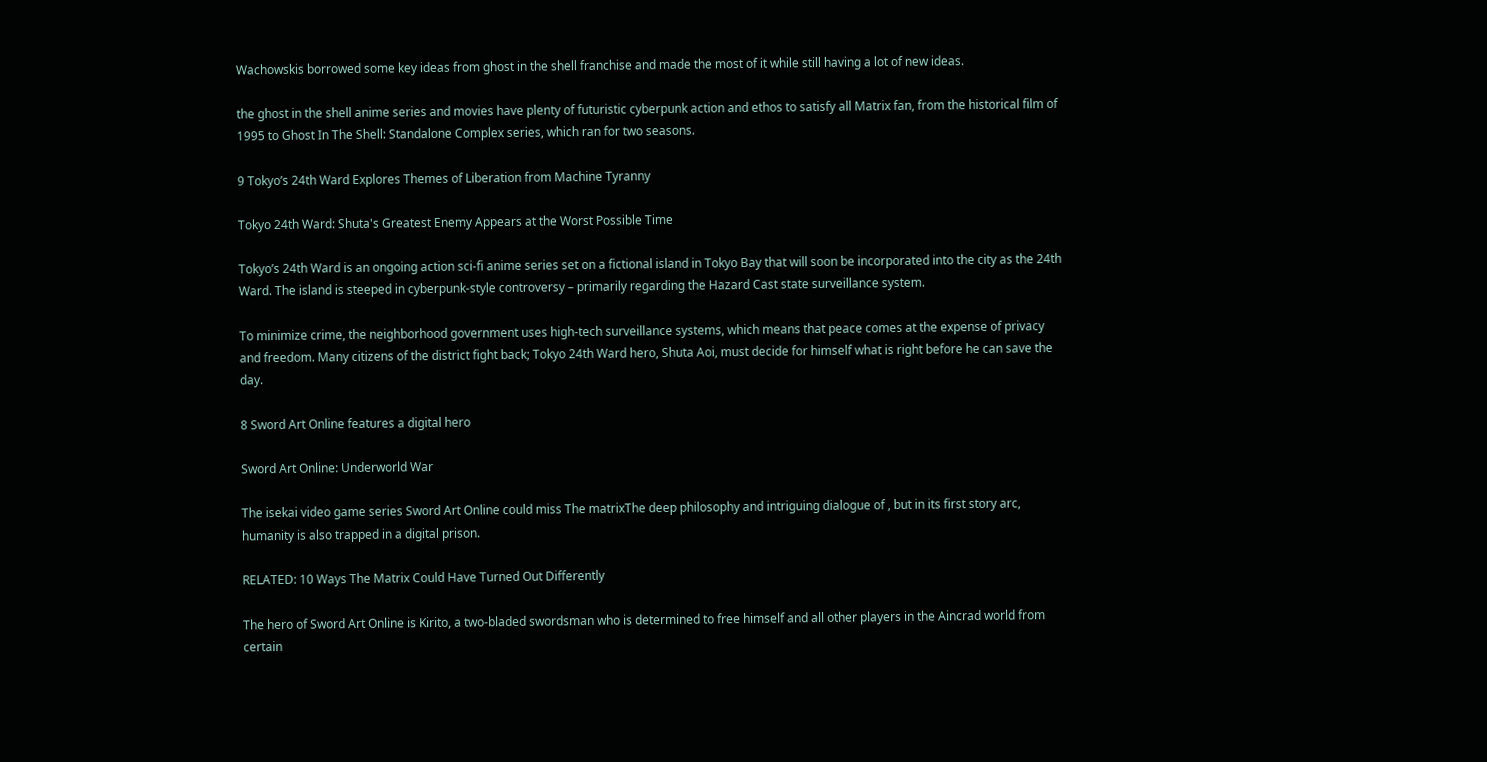Wachowskis borrowed some key ideas from ghost in the shell franchise and made the most of it while still having a lot of new ideas.

the ghost in the shell anime series and movies have plenty of futuristic cyberpunk action and ethos to satisfy all Matrix fan, from the historical film of 1995 to Ghost In The Shell: Standalone Complex series, which ran for two seasons.

9 Tokyo’s 24th Ward Explores Themes of Liberation from Machine Tyranny

Tokyo 24th Ward: Shuta's Greatest Enemy Appears at the Worst Possible Time

Tokyo’s 24th Ward is an ongoing action sci-fi anime series set on a fictional island in Tokyo Bay that will soon be incorporated into the city as the 24th Ward. The island is steeped in cyberpunk-style controversy – primarily regarding the Hazard Cast state surveillance system.

To minimize crime, the neighborhood government uses high-tech surveillance systems, which means that peace comes at the expense of privacy and freedom. Many citizens of the district fight back; Tokyo 24th Ward hero, Shuta Aoi, must decide for himself what is right before he can save the day.

8 Sword Art Online features a digital hero

Sword Art Online: Underworld War

The isekai video game series Sword Art Online could miss The matrixThe deep philosophy and intriguing dialogue of , but in its first story arc, humanity is also trapped in a digital prison.

RELATED: 10 Ways The Matrix Could Have Turned Out Differently

The hero of Sword Art Online is Kirito, a two-bladed swordsman who is determined to free himself and all other players in the Aincrad world from certain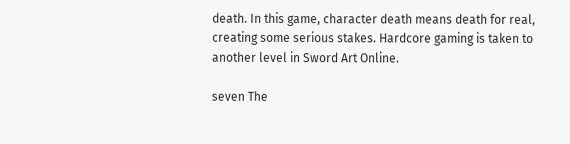death. In this game, character death means death for real, creating some serious stakes. Hardcore gaming is taken to another level in Sword Art Online.

seven The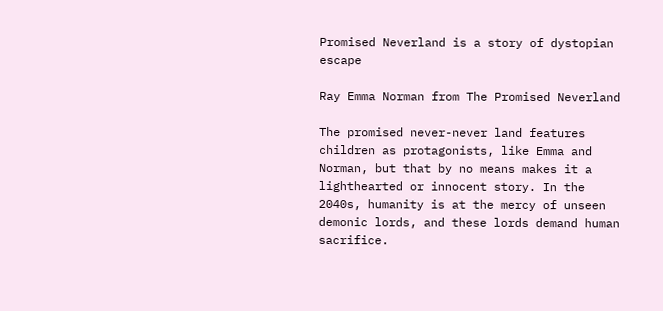Promised Neverland is a story of dystopian escape

Ray Emma Norman from The Promised Neverland

The promised never-never land features children as protagonists, like Emma and Norman, but that by no means makes it a lighthearted or innocent story. In the 2040s, humanity is at the mercy of unseen demonic lords, and these lords demand human sacrifice.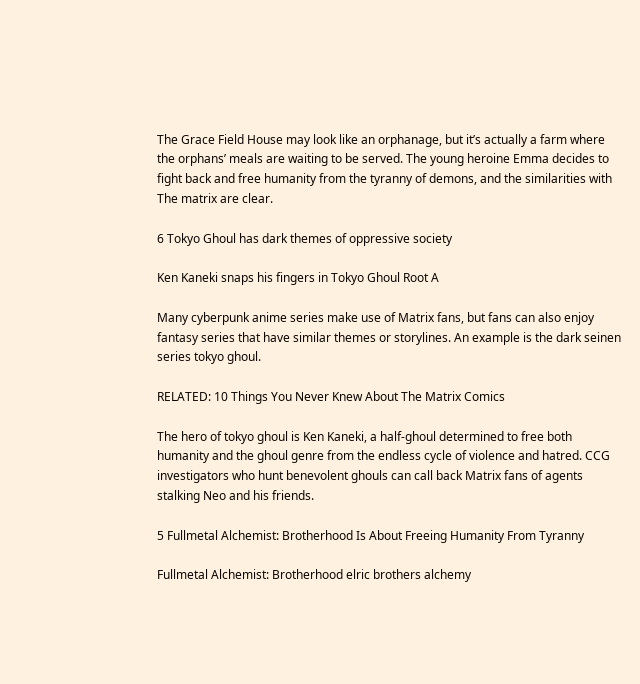The Grace Field House may look like an orphanage, but it’s actually a farm where the orphans’ meals are waiting to be served. The young heroine Emma decides to fight back and free humanity from the tyranny of demons, and the similarities with The matrix are clear.

6 Tokyo Ghoul has dark themes of oppressive society

Ken Kaneki snaps his fingers in Tokyo Ghoul Root A

Many cyberpunk anime series make use of Matrix fans, but fans can also enjoy fantasy series that have similar themes or storylines. An example is the dark seinen series tokyo ghoul.

RELATED: 10 Things You Never Knew About The Matrix Comics

The hero of tokyo ghoul is Ken Kaneki, a half-ghoul determined to free both humanity and the ghoul genre from the endless cycle of violence and hatred. CCG investigators who hunt benevolent ghouls can call back Matrix fans of agents stalking Neo and his friends.

5 Fullmetal Alchemist: Brotherhood Is About Freeing Humanity From Tyranny

Fullmetal Alchemist: Brotherhood elric brothers alchemy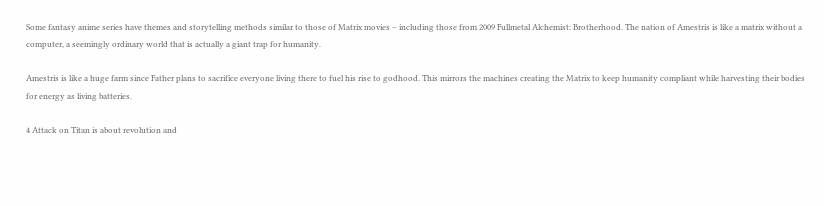Some fantasy anime series have themes and storytelling methods similar to those of Matrix movies – including those from 2009 Fullmetal Alchemist: Brotherhood. The nation of Amestris is like a matrix without a computer, a seemingly ordinary world that is actually a giant trap for humanity.

Amestris is like a huge farm since Father plans to sacrifice everyone living there to fuel his rise to godhood. This mirrors the machines creating the Matrix to keep humanity compliant while harvesting their bodies for energy as living batteries.

4 Attack on Titan is about revolution and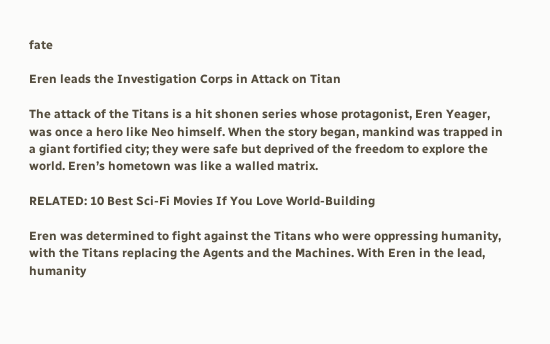fate

Eren leads the Investigation Corps in Attack on Titan

The attack of the Titans is a hit shonen series whose protagonist, Eren Yeager, was once a hero like Neo himself. When the story began, mankind was trapped in a giant fortified city; they were safe but deprived of the freedom to explore the world. Eren’s hometown was like a walled matrix.

RELATED: 10 Best Sci-Fi Movies If You Love World-Building

Eren was determined to fight against the Titans who were oppressing humanity, with the Titans replacing the Agents and the Machines. With Eren in the lead, humanity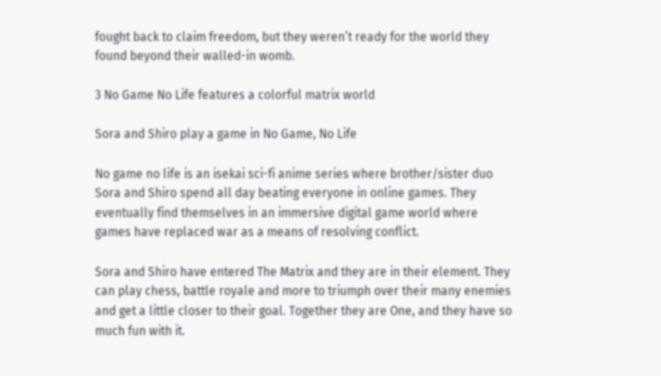fought back to claim freedom, but they weren’t ready for the world they found beyond their walled-in womb.

3 No Game No Life features a colorful matrix world

Sora and Shiro play a game in No Game, No Life

No game no life is an isekai sci-fi anime series where brother/sister duo Sora and Shiro spend all day beating everyone in online games. They eventually find themselves in an immersive digital game world where games have replaced war as a means of resolving conflict.

Sora and Shiro have entered The Matrix and they are in their element. They can play chess, battle royale and more to triumph over their many enemies and get a little closer to their goal. Together they are One, and they have so much fun with it.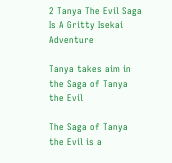2 Tanya The Evil Saga Is A Gritty Isekai Adventure

Tanya takes aim in the Saga of Tanya the Evil

The Saga of Tanya the Evil is a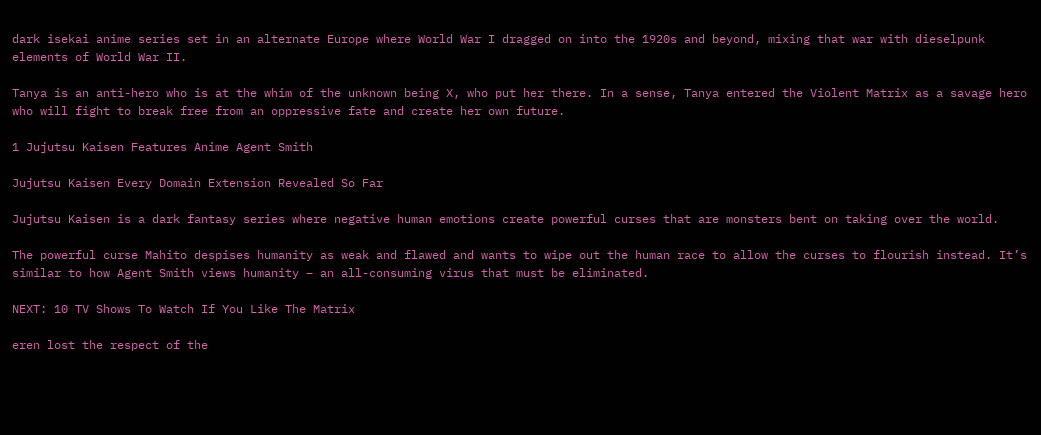dark isekai anime series set in an alternate Europe where World War I dragged on into the 1920s and beyond, mixing that war with dieselpunk elements of World War II.

Tanya is an anti-hero who is at the whim of the unknown being X, who put her there. In a sense, Tanya entered the Violent Matrix as a savage hero who will fight to break free from an oppressive fate and create her own future.

1 Jujutsu Kaisen Features Anime Agent Smith

Jujutsu Kaisen Every Domain Extension Revealed So Far

Jujutsu Kaisen is a dark fantasy series where negative human emotions create powerful curses that are monsters bent on taking over the world.

The powerful curse Mahito despises humanity as weak and flawed and wants to wipe out the human race to allow the curses to flourish instead. It’s similar to how Agent Smith views humanity – an all-consuming virus that must be eliminated.

NEXT: 10 TV Shows To Watch If You Like The Matrix

eren lost the respect of the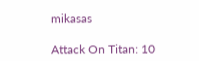mikasas

Attack On Titan: 10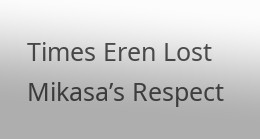Times Eren Lost Mikasa’s Respect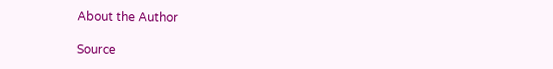About the Author

Source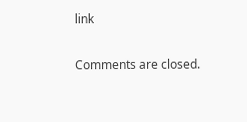link


Comments are closed.